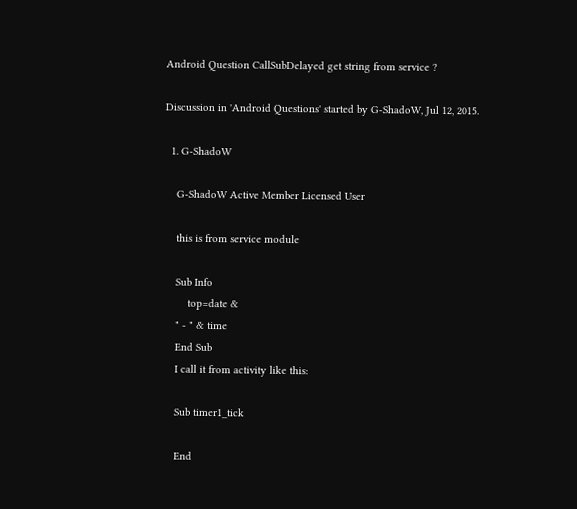Android Question CallSubDelayed get string from service ?

Discussion in 'Android Questions' started by G-ShadoW, Jul 12, 2015.

  1. G-ShadoW

    G-ShadoW Active Member Licensed User

    this is from service module

    Sub Info
        top=date &
    " - " & time
    End Sub
    I call it from activity like this:

    Sub timer1_tick

    End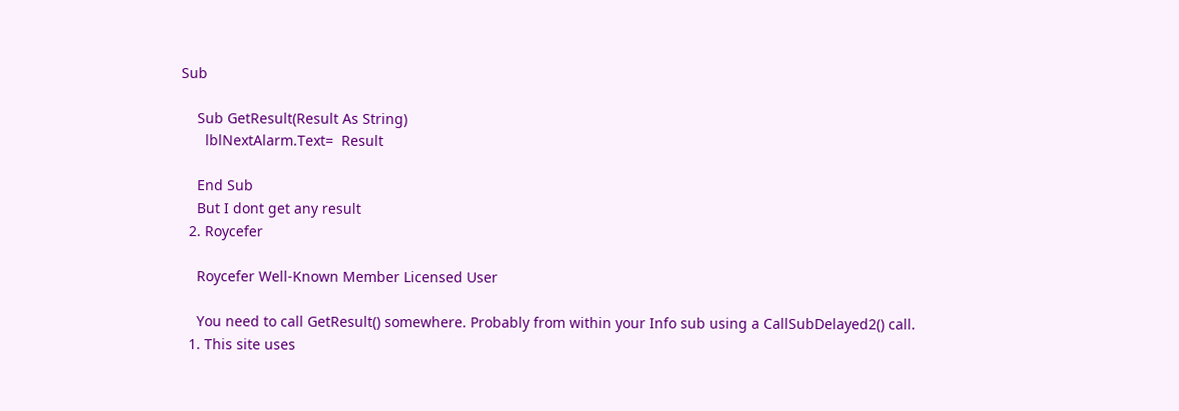Sub

    Sub GetResult(Result As String)
      lblNextAlarm.Text=  Result

    End Sub
    But I dont get any result
  2. Roycefer

    Roycefer Well-Known Member Licensed User

    You need to call GetResult() somewhere. Probably from within your Info sub using a CallSubDelayed2() call.
  1. This site uses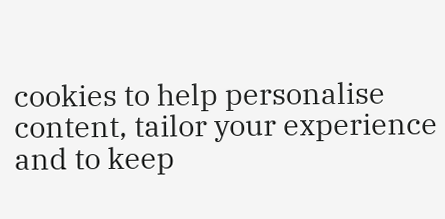cookies to help personalise content, tailor your experience and to keep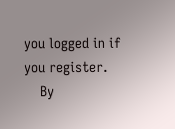you logged in if you register.
    By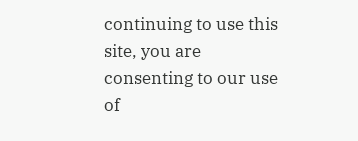continuing to use this site, you are consenting to our use of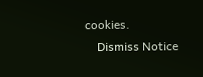cookies.
    Dismiss Notice